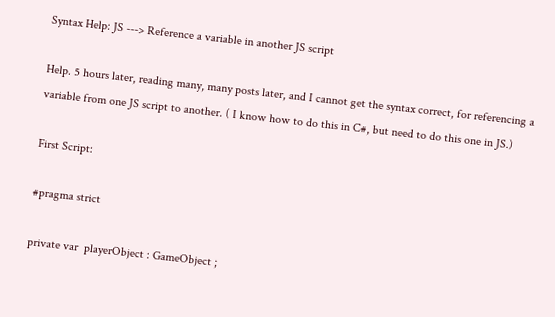Syntax Help: JS ---> Reference a variable in another JS script

Help. 5 hours later, reading many, many posts later, and I cannot get the syntax correct, for referencing a variable from one JS script to another. ( I know how to do this in C#, but need to do this one in JS.)

First Script:

#pragma strict

private var  playerObject : GameObject ;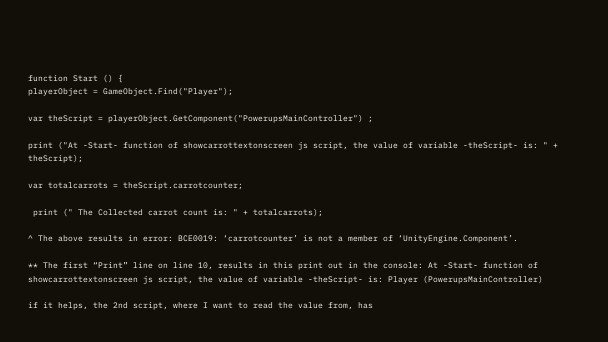function Start () {
playerObject = GameObject.Find("Player");

var theScript = playerObject.GetComponent("PowerupsMainController") ;

print ("At -Start- function of showcarrottextonscreen js script, the value of variable -theScript- is: " + theScript);

var totalcarrots = theScript.carrotcounter;

 print (" The Collected carrot count is: " + totalcarrots);

^ The above results in error: BCE0019: ‘carrotcounter’ is not a member of ‘UnityEngine.Component’.

** The first “Print” line on line 10, results in this print out in the console: At -Start- function of showcarrottextonscreen js script, the value of variable -theScript- is: Player (PowerupsMainController)

if it helps, the 2nd script, where I want to read the value from, has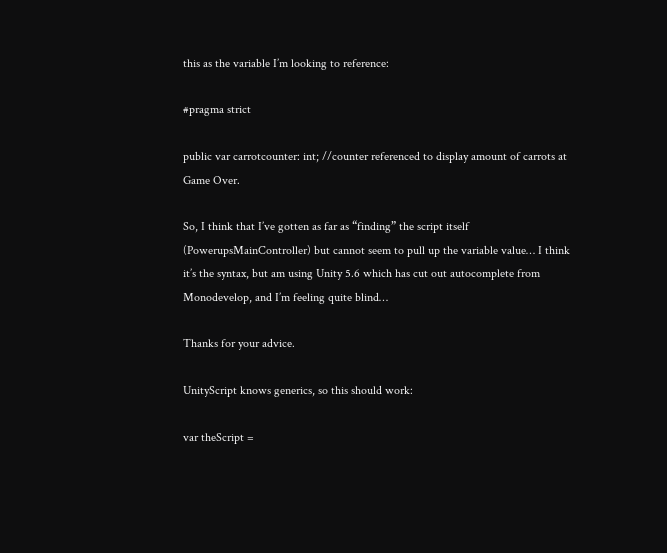this as the variable I’m looking to reference:

#pragma strict

public var carrotcounter: int; //counter referenced to display amount of carrots at Game Over.

So, I think that I’ve gotten as far as “finding” the script itself (PowerupsMainController) but cannot seem to pull up the variable value… I think it’s the syntax, but am using Unity 5.6 which has cut out autocomplete from Monodevelop, and I’m feeling quite blind…

Thanks for your advice.

UnityScript knows generics, so this should work:

var theScript =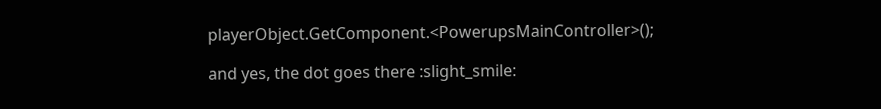playerObject.GetComponent.<PowerupsMainController>();

and yes, the dot goes there :slight_smile: